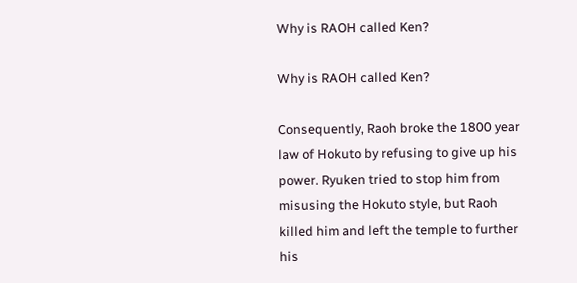Why is RAOH called Ken?

Why is RAOH called Ken?

Consequently, Raoh broke the 1800 year law of Hokuto by refusing to give up his power. Ryuken tried to stop him from misusing the Hokuto style, but Raoh killed him and left the temple to further his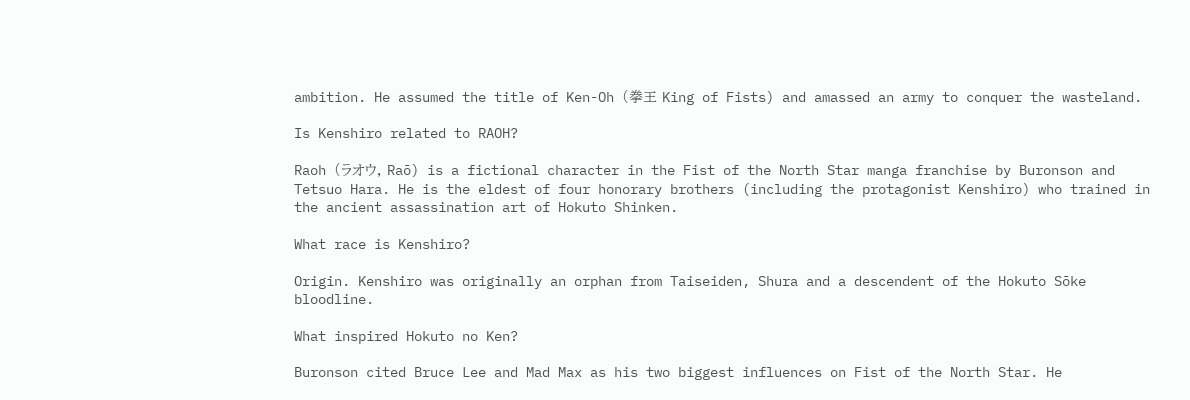ambition. He assumed the title of Ken-Oh (拳王 King of Fists) and amassed an army to conquer the wasteland.

Is Kenshiro related to RAOH?

Raoh (ラオウ, Raō) is a fictional character in the Fist of the North Star manga franchise by Buronson and Tetsuo Hara. He is the eldest of four honorary brothers (including the protagonist Kenshiro) who trained in the ancient assassination art of Hokuto Shinken.

What race is Kenshiro?

Origin. Kenshiro was originally an orphan from Taiseiden, Shura and a descendent of the Hokuto Sōke bloodline.

What inspired Hokuto no Ken?

Buronson cited Bruce Lee and Mad Max as his two biggest influences on Fist of the North Star. He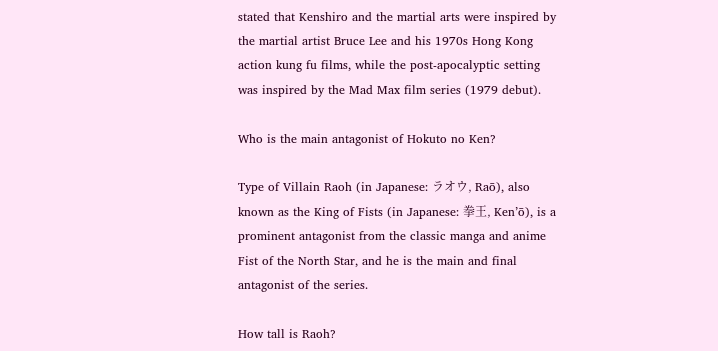stated that Kenshiro and the martial arts were inspired by the martial artist Bruce Lee and his 1970s Hong Kong action kung fu films, while the post-apocalyptic setting was inspired by the Mad Max film series (1979 debut).

Who is the main antagonist of Hokuto no Ken?

Type of Villain Raoh (in Japanese: ラオウ, Raō), also known as the King of Fists (in Japanese: 拳王, Ken’ō), is a prominent antagonist from the classic manga and anime Fist of the North Star, and he is the main and final antagonist of the series.

How tall is Raoh?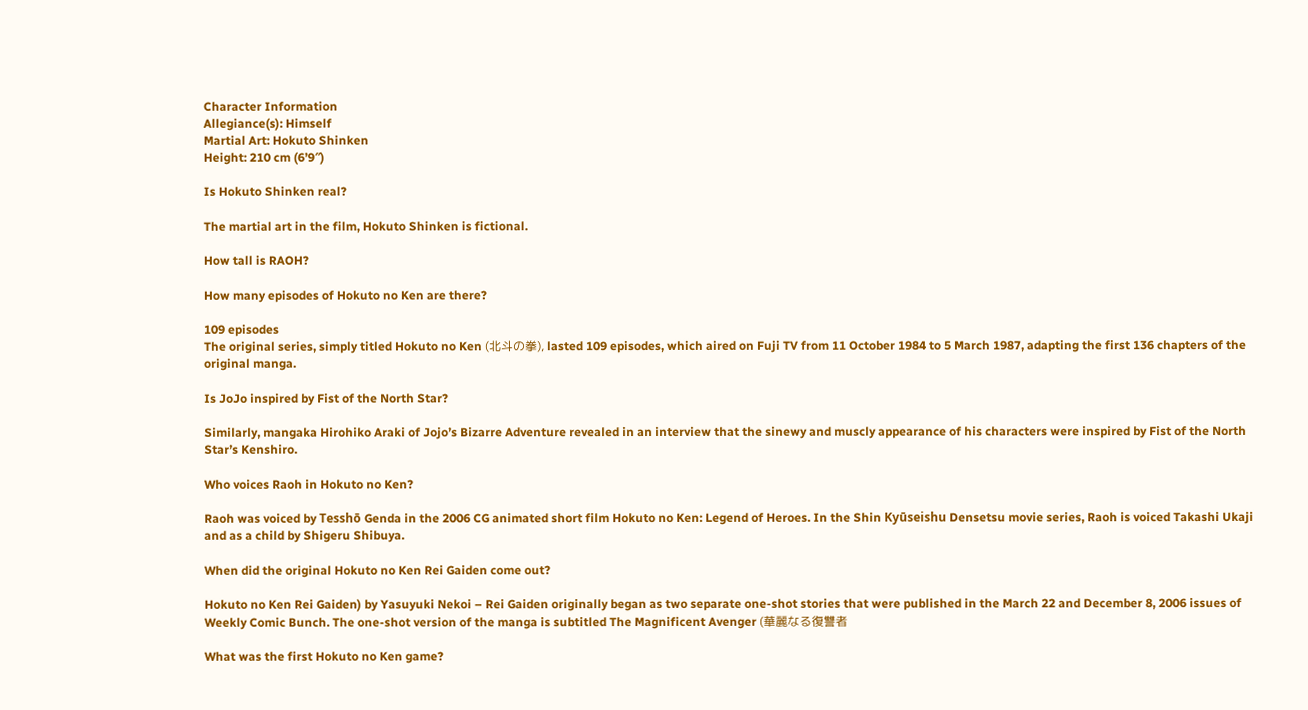Character Information
Allegiance(s): Himself
Martial Art: Hokuto Shinken
Height: 210 cm (6’9″)

Is Hokuto Shinken real?

The martial art in the film, Hokuto Shinken is fictional.

How tall is RAOH?

How many episodes of Hokuto no Ken are there?

109 episodes
The original series, simply titled Hokuto no Ken (北斗の拳), lasted 109 episodes, which aired on Fuji TV from 11 October 1984 to 5 March 1987, adapting the first 136 chapters of the original manga.

Is JoJo inspired by Fist of the North Star?

Similarly, mangaka Hirohiko Araki of Jojo’s Bizarre Adventure revealed in an interview that the sinewy and muscly appearance of his characters were inspired by Fist of the North Star’s Kenshiro.

Who voices Raoh in Hokuto no Ken?

Raoh was voiced by Tesshō Genda in the 2006 CG animated short film Hokuto no Ken: Legend of Heroes. In the Shin Kyūseishu Densetsu movie series, Raoh is voiced Takashi Ukaji and as a child by Shigeru Shibuya.

When did the original Hokuto no Ken Rei Gaiden come out?

Hokuto no Ken Rei Gaiden) by Yasuyuki Nekoi – Rei Gaiden originally began as two separate one-shot stories that were published in the March 22 and December 8, 2006 issues of Weekly Comic Bunch. The one-shot version of the manga is subtitled The Magnificent Avenger (華麗なる復讐者

What was the first Hokuto no Ken game?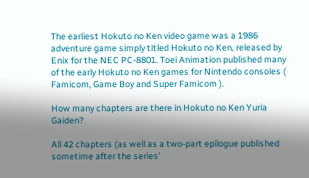The earliest Hokuto no Ken video game was a 1986 adventure game simply titled Hokuto no Ken, released by Enix for the NEC PC-8801. Toei Animation published many of the early Hokuto no Ken games for Nintendo consoles ( Famicom, Game Boy and Super Famicom ).

How many chapters are there in Hokuto no Ken Yuria Gaiden?

All 42 chapters (as well as a two-part epilogue published sometime after the series’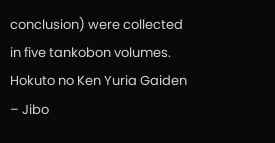conclusion) were collected in five tankobon volumes. Hokuto no Ken Yuria Gaiden – Jibo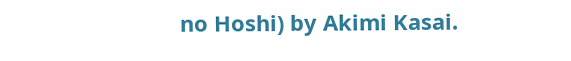no Hoshi) by Akimi Kasai.